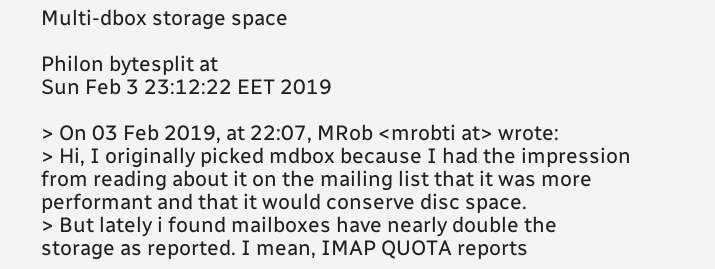Multi-dbox storage space

Philon bytesplit at
Sun Feb 3 23:12:22 EET 2019

> On 03 Feb 2019, at 22:07, MRob <mrobti at> wrote:
> Hi, I originally picked mdbox because I had the impression from reading about it on the mailing list that it was more performant and that it would conserve disc space.
> But lately i found mailboxes have nearly double the storage as reported. I mean, IMAP QUOTA reports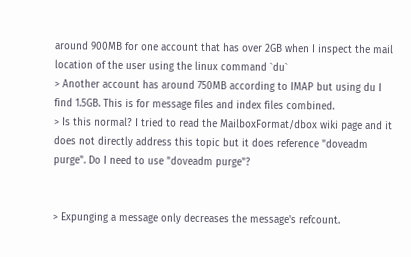around 900MB for one account that has over 2GB when I inspect the mail location of the user using the linux command `du`
> Another account has around 750MB according to IMAP but using du I find 1.5GB. This is for message files and index files combined.
> Is this normal? I tried to read the MailboxFormat/dbox wiki page and it does not directly address this topic but it does reference "doveadm purge". Do I need to use "doveadm purge"?


> Expunging a message only decreases the message's refcount.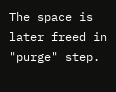The space is later freed in "purge" step.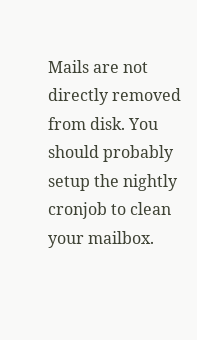Mails are not directly removed from disk. You should probably setup the nightly cronjob to clean your mailbox.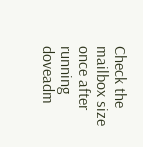Check the mailbox size once after running doveadm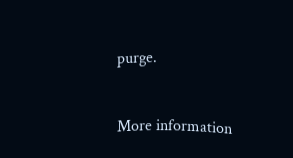purge.


More information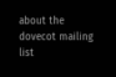about the dovecot mailing list